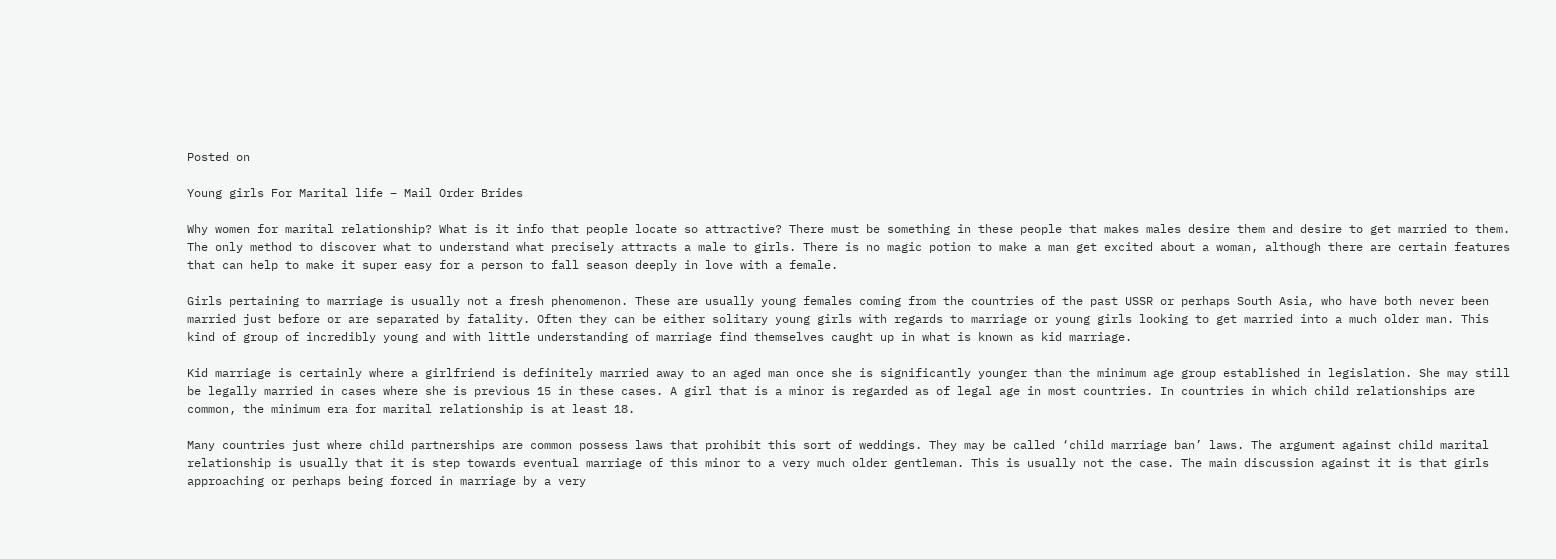Posted on

Young girls For Marital life – Mail Order Brides

Why women for marital relationship? What is it info that people locate so attractive? There must be something in these people that makes males desire them and desire to get married to them. The only method to discover what to understand what precisely attracts a male to girls. There is no magic potion to make a man get excited about a woman, although there are certain features that can help to make it super easy for a person to fall season deeply in love with a female.

Girls pertaining to marriage is usually not a fresh phenomenon. These are usually young females coming from the countries of the past USSR or perhaps South Asia, who have both never been married just before or are separated by fatality. Often they can be either solitary young girls with regards to marriage or young girls looking to get married into a much older man. This kind of group of incredibly young and with little understanding of marriage find themselves caught up in what is known as kid marriage.

Kid marriage is certainly where a girlfriend is definitely married away to an aged man once she is significantly younger than the minimum age group established in legislation. She may still be legally married in cases where she is previous 15 in these cases. A girl that is a minor is regarded as of legal age in most countries. In countries in which child relationships are common, the minimum era for marital relationship is at least 18.

Many countries just where child partnerships are common possess laws that prohibit this sort of weddings. They may be called ‘child marriage ban’ laws. The argument against child marital relationship is usually that it is step towards eventual marriage of this minor to a very much older gentleman. This is usually not the case. The main discussion against it is that girls approaching or perhaps being forced in marriage by a very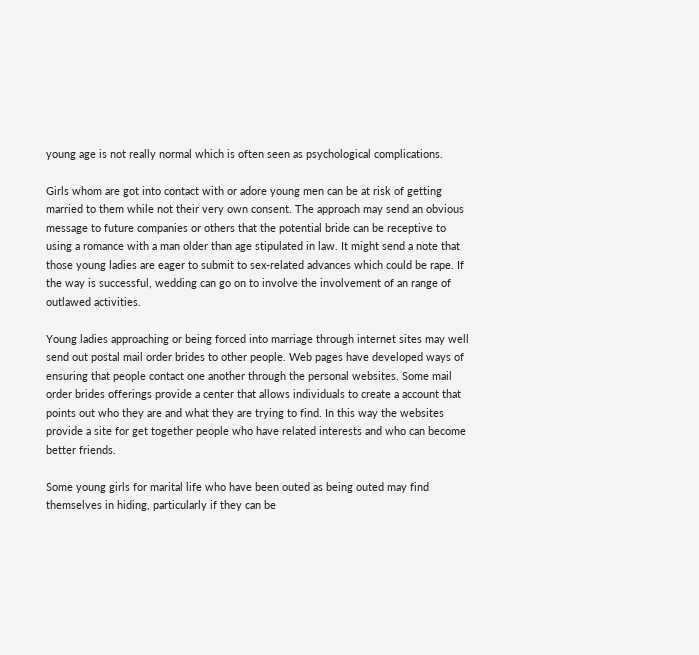young age is not really normal which is often seen as psychological complications.

Girls whom are got into contact with or adore young men can be at risk of getting married to them while not their very own consent. The approach may send an obvious message to future companies or others that the potential bride can be receptive to using a romance with a man older than age stipulated in law. It might send a note that those young ladies are eager to submit to sex-related advances which could be rape. If the way is successful, wedding can go on to involve the involvement of an range of outlawed activities.

Young ladies approaching or being forced into marriage through internet sites may well send out postal mail order brides to other people. Web pages have developed ways of ensuring that people contact one another through the personal websites. Some mail order brides offerings provide a center that allows individuals to create a account that points out who they are and what they are trying to find. In this way the websites provide a site for get together people who have related interests and who can become better friends.

Some young girls for marital life who have been outed as being outed may find themselves in hiding, particularly if they can be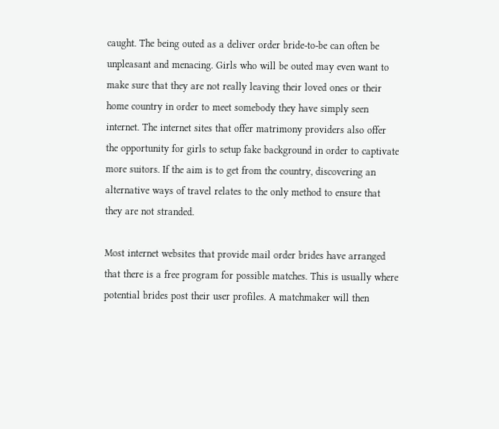caught. The being outed as a deliver order bride-to-be can often be unpleasant and menacing. Girls who will be outed may even want to make sure that they are not really leaving their loved ones or their home country in order to meet somebody they have simply seen internet. The internet sites that offer matrimony providers also offer the opportunity for girls to setup fake background in order to captivate more suitors. If the aim is to get from the country, discovering an alternative ways of travel relates to the only method to ensure that they are not stranded.

Most internet websites that provide mail order brides have arranged that there is a free program for possible matches. This is usually where potential brides post their user profiles. A matchmaker will then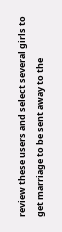review these users and select several girls to get marriage to be sent away to the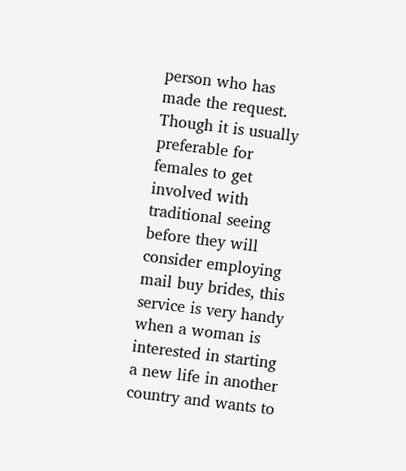person who has made the request. Though it is usually preferable for females to get involved with traditional seeing before they will consider employing mail buy brides, this service is very handy when a woman is interested in starting a new life in another country and wants to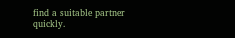find a suitable partner quickly.